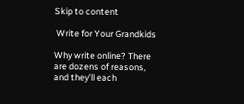Skip to content

 Write for Your Grandkids

Why write online? There are dozens of reasons, and they’ll each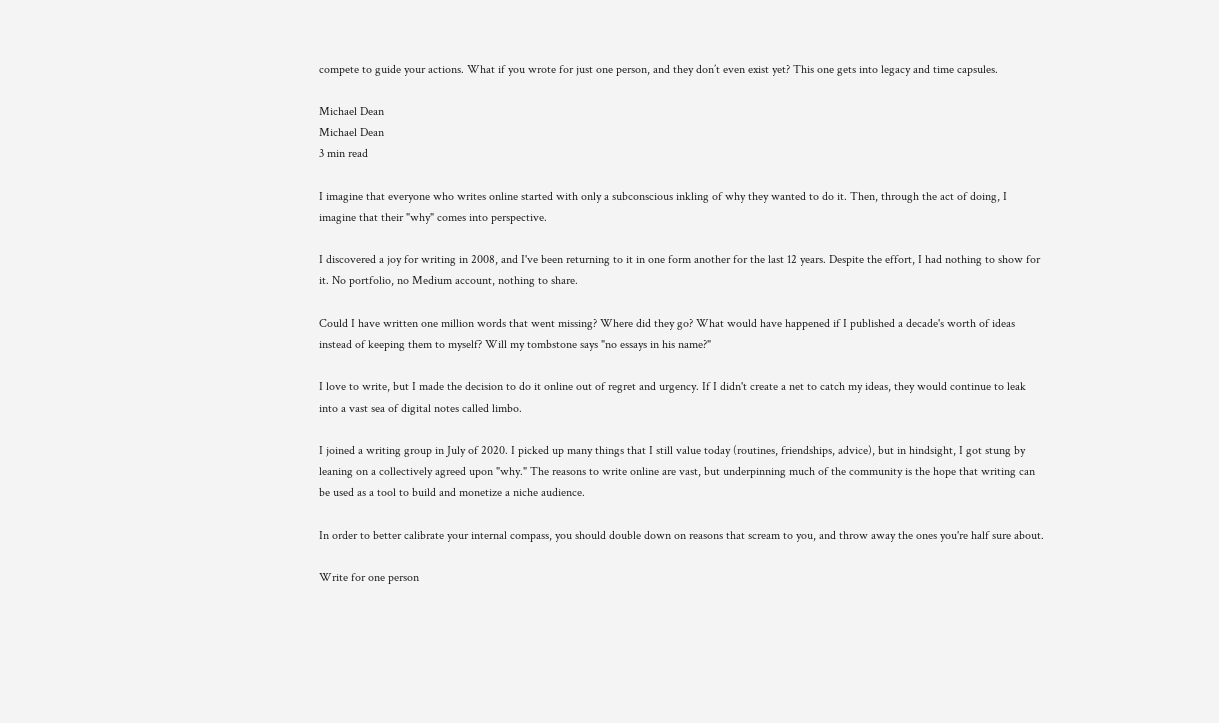compete to guide your actions. What if you wrote for just one person, and they don’t even exist yet? This one gets into legacy and time capsules.

Michael Dean
Michael Dean
3 min read

I imagine that everyone who writes online started with only a subconscious inkling of why they wanted to do it. Then, through the act of doing, I imagine that their "why" comes into perspective.

I discovered a joy for writing in 2008, and I've been returning to it in one form another for the last 12 years. Despite the effort, I had nothing to show for it. No portfolio, no Medium account, nothing to share.

Could I have written one million words that went missing? Where did they go? What would have happened if I published a decade's worth of ideas instead of keeping them to myself? Will my tombstone says "no essays in his name?"

I love to write, but I made the decision to do it online out of regret and urgency. If I didn't create a net to catch my ideas, they would continue to leak into a vast sea of digital notes called limbo.

I joined a writing group in July of 2020. I picked up many things that I still value today (routines, friendships, advice), but in hindsight, I got stung by leaning on a collectively agreed upon "why." The reasons to write online are vast, but underpinning much of the community is the hope that writing can be used as a tool to build and monetize a niche audience.

In order to better calibrate your internal compass, you should double down on reasons that scream to you, and throw away the ones you're half sure about.

Write for one person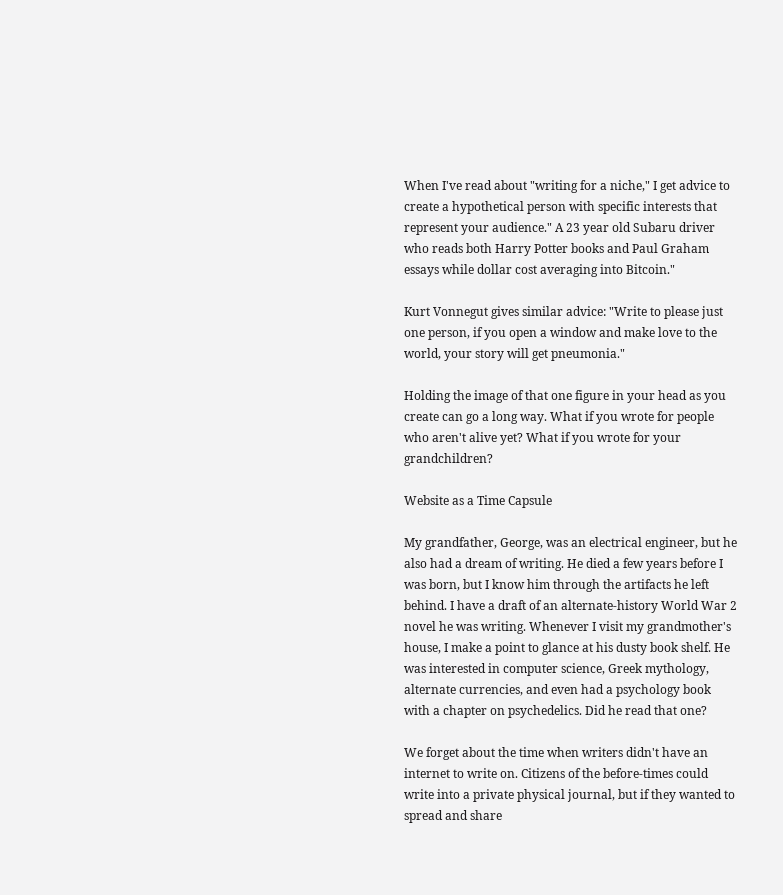When I've read about "writing for a niche," I get advice to create a hypothetical person with specific interests that represent your audience." A 23 year old Subaru driver who reads both Harry Potter books and Paul Graham essays while dollar cost averaging into Bitcoin."

Kurt Vonnegut gives similar advice: "Write to please just one person, if you open a window and make love to the world, your story will get pneumonia."

Holding the image of that one figure in your head as you create can go a long way. What if you wrote for people who aren't alive yet? What if you wrote for your grandchildren?

Website as a Time Capsule

My grandfather, George, was an electrical engineer, but he also had a dream of writing. He died a few years before I was born, but I know him through the artifacts he left behind. I have a draft of an alternate-history World War 2 novel he was writing. Whenever I visit my grandmother's house, I make a point to glance at his dusty book shelf. He was interested in computer science, Greek mythology, alternate currencies, and even had a psychology book with a chapter on psychedelics. Did he read that one?

We forget about the time when writers didn't have an internet to write on. Citizens of the before-times could write into a private physical journal, but if they wanted to spread and share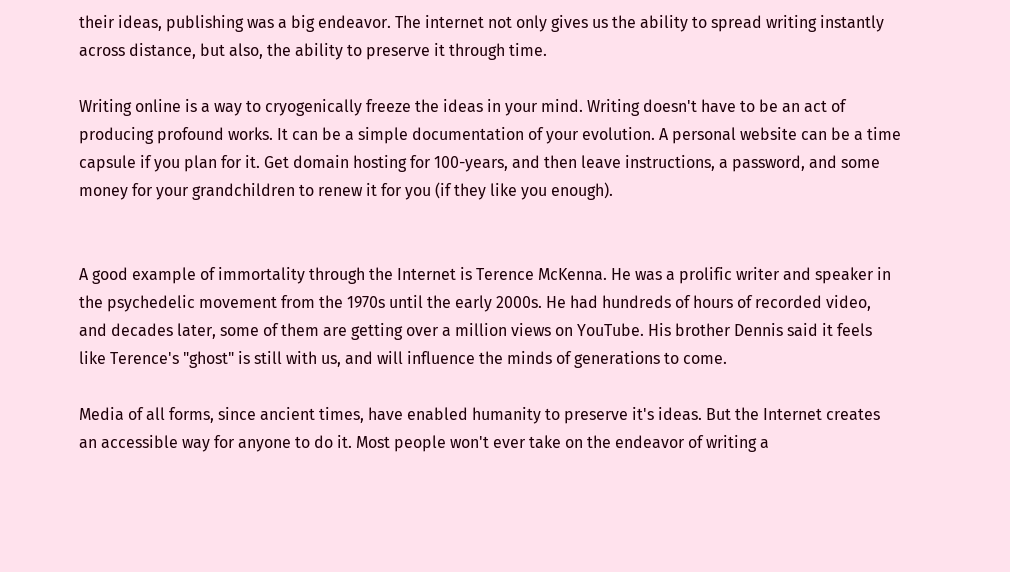their ideas, publishing was a big endeavor. The internet not only gives us the ability to spread writing instantly across distance, but also, the ability to preserve it through time.

Writing online is a way to cryogenically freeze the ideas in your mind. Writing doesn't have to be an act of producing profound works. It can be a simple documentation of your evolution. A personal website can be a time capsule if you plan for it. Get domain hosting for 100-years, and then leave instructions, a password, and some money for your grandchildren to renew it for you (if they like you enough).


A good example of immortality through the Internet is Terence McKenna. He was a prolific writer and speaker in the psychedelic movement from the 1970s until the early 2000s. He had hundreds of hours of recorded video, and decades later, some of them are getting over a million views on YouTube. His brother Dennis said it feels like Terence's "ghost" is still with us, and will influence the minds of generations to come.

Media of all forms, since ancient times, have enabled humanity to preserve it's ideas. But the Internet creates an accessible way for anyone to do it. Most people won't ever take on the endeavor of writing a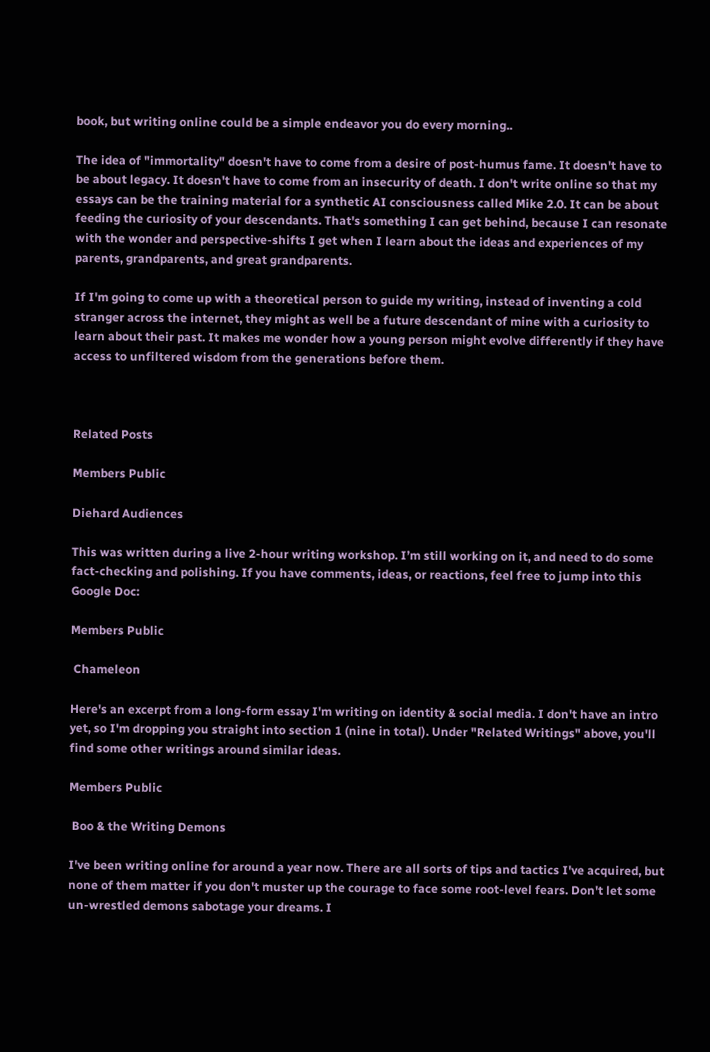book, but writing online could be a simple endeavor you do every morning..

The idea of "immortality" doesn't have to come from a desire of post-humus fame. It doesn't have to be about legacy. It doesn't have to come from an insecurity of death. I don't write online so that my essays can be the training material for a synthetic AI consciousness called Mike 2.0. It can be about feeding the curiosity of your descendants. That's something I can get behind, because I can resonate with the wonder and perspective-shifts I get when I learn about the ideas and experiences of my parents, grandparents, and great grandparents.

If I'm going to come up with a theoretical person to guide my writing, instead of inventing a cold stranger across the internet, they might as well be a future descendant of mine with a curiosity to learn about their past. It makes me wonder how a young person might evolve differently if they have access to unfiltered wisdom from the generations before them.



Related Posts

Members Public

Diehard Audiences

This was written during a live 2-hour writing workshop. I’m still working on it, and need to do some fact-checking and polishing. If you have comments, ideas, or reactions, feel free to jump into this Google Doc:

Members Public

 Chameleon

Here's an excerpt from a long-form essay I'm writing on identity & social media. I don't have an intro yet, so I'm dropping you straight into section 1 (nine in total). Under "Related Writings" above, you'll find some other writings around similar ideas.

Members Public

 Boo & the Writing Demons

I've been writing online for around a year now. There are all sorts of tips and tactics I've acquired, but none of them matter if you don't muster up the courage to face some root-level fears. Don't let some un-wrestled demons sabotage your dreams. I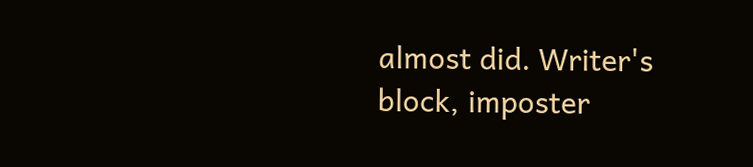almost did. Writer's block, imposter